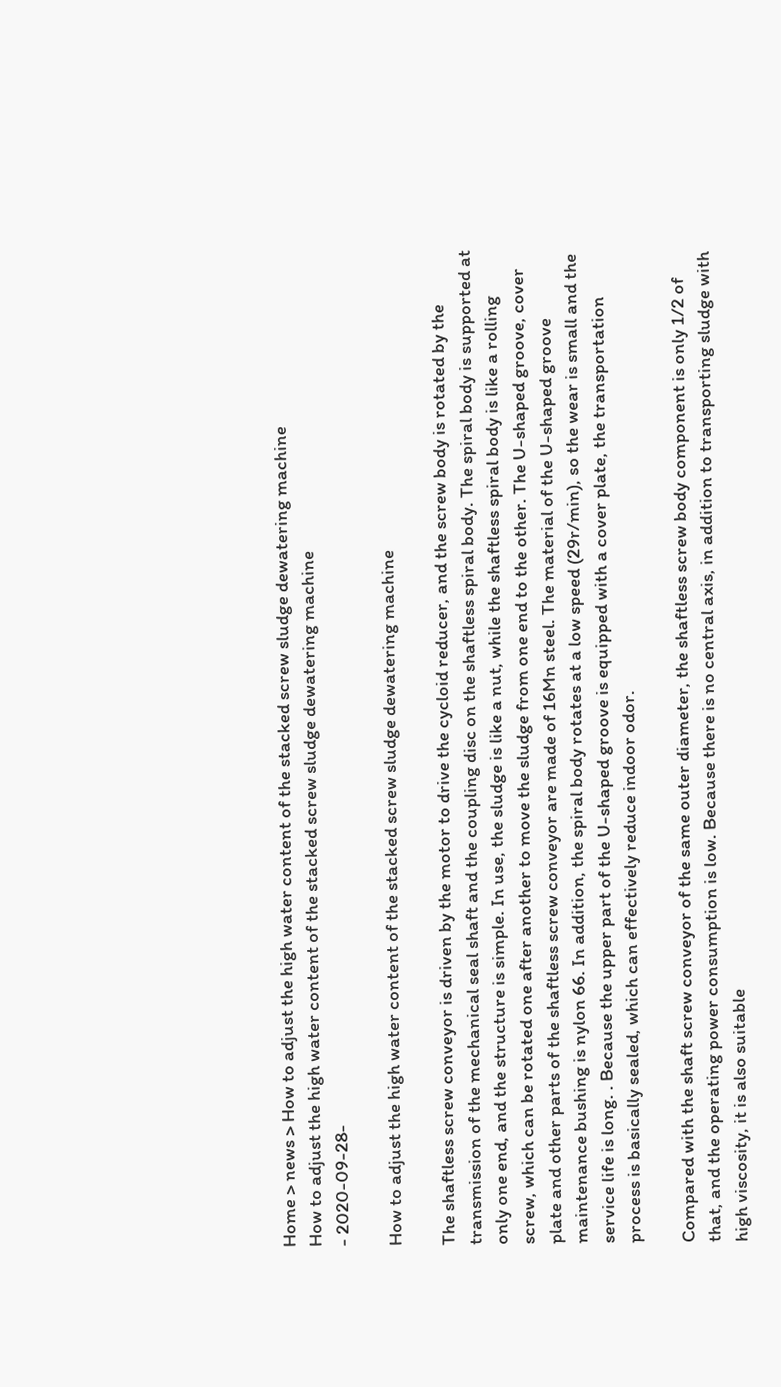Home > news > How to adjust the high water content of the stacked screw sludge dewatering machine
How to adjust the high water content of the stacked screw sludge dewatering machine
- 2020-09-28-

How to adjust the high water content of the stacked screw sludge dewatering machine

The shaftless screw conveyor is driven by the motor to drive the cycloid reducer, and the screw body is rotated by the transmission of the mechanical seal shaft and the coupling disc on the shaftless spiral body. The spiral body is supported at only one end, and the structure is simple. In use, the sludge is like a nut, while the shaftless spiral body is like a rolling screw, which can be rotated one after another to move the sludge from one end to the other. The U-shaped groove, cover plate and other parts of the shaftless screw conveyor are made of 16Mn steel. The material of the U-shaped groove maintenance bushing is nylon 66. In addition, the spiral body rotates at a low speed (29r/min), so the wear is small and the service life is long. . Because the upper part of the U-shaped groove is equipped with a cover plate, the transportation process is basically sealed, which can effectively reduce indoor odor.

Compared with the shaft screw conveyor of the same outer diameter, the shaftless screw body component is only 1/2 of that, and the operating power consumption is low. Because there is no central axis, in addition to transporting sludge with high viscosity, it is also suitable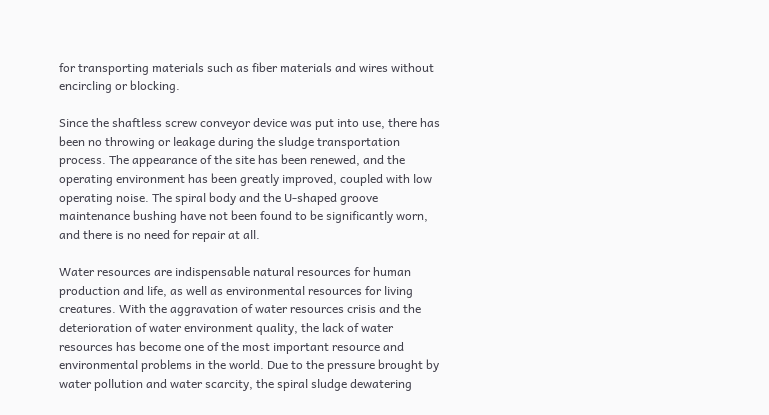for transporting materials such as fiber materials and wires without encircling or blocking.

Since the shaftless screw conveyor device was put into use, there has been no throwing or leakage during the sludge transportation process. The appearance of the site has been renewed, and the operating environment has been greatly improved, coupled with low operating noise. The spiral body and the U-shaped groove maintenance bushing have not been found to be significantly worn, and there is no need for repair at all.

Water resources are indispensable natural resources for human production and life, as well as environmental resources for living creatures. With the aggravation of water resources crisis and the deterioration of water environment quality, the lack of water resources has become one of the most important resource and environmental problems in the world. Due to the pressure brought by water pollution and water scarcity, the spiral sludge dewatering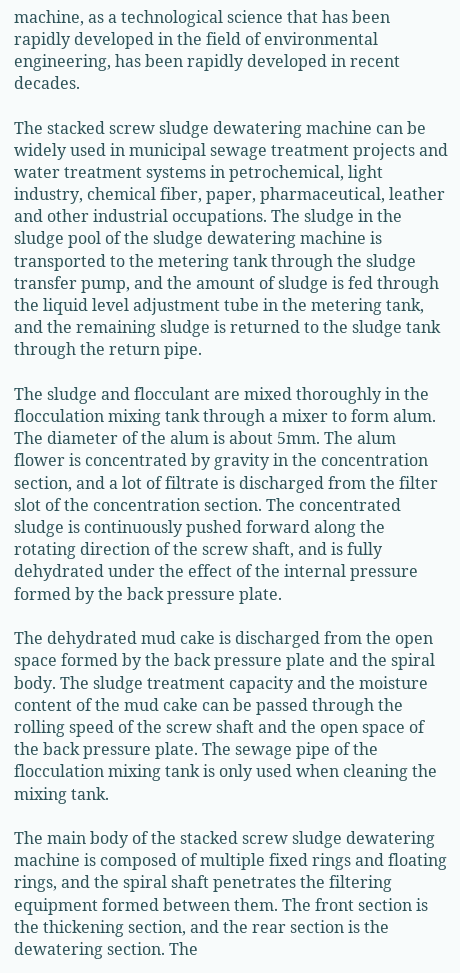machine, as a technological science that has been rapidly developed in the field of environmental engineering, has been rapidly developed in recent decades.

The stacked screw sludge dewatering machine can be widely used in municipal sewage treatment projects and water treatment systems in petrochemical, light industry, chemical fiber, paper, pharmaceutical, leather and other industrial occupations. The sludge in the sludge pool of the sludge dewatering machine is transported to the metering tank through the sludge transfer pump, and the amount of sludge is fed through the liquid level adjustment tube in the metering tank, and the remaining sludge is returned to the sludge tank through the return pipe.

The sludge and flocculant are mixed thoroughly in the flocculation mixing tank through a mixer to form alum. The diameter of the alum is about 5mm. The alum flower is concentrated by gravity in the concentration section, and a lot of filtrate is discharged from the filter slot of the concentration section. The concentrated sludge is continuously pushed forward along the rotating direction of the screw shaft, and is fully dehydrated under the effect of the internal pressure formed by the back pressure plate.

The dehydrated mud cake is discharged from the open space formed by the back pressure plate and the spiral body. The sludge treatment capacity and the moisture content of the mud cake can be passed through the rolling speed of the screw shaft and the open space of the back pressure plate. The sewage pipe of the flocculation mixing tank is only used when cleaning the mixing tank.

The main body of the stacked screw sludge dewatering machine is composed of multiple fixed rings and floating rings, and the spiral shaft penetrates the filtering equipment formed between them. The front section is the thickening section, and the rear section is the dewatering section. The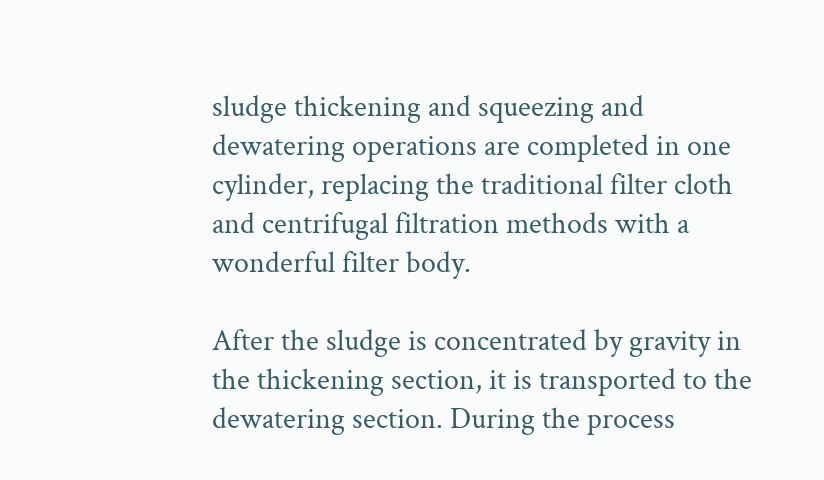sludge thickening and squeezing and dewatering operations are completed in one cylinder, replacing the traditional filter cloth and centrifugal filtration methods with a wonderful filter body.

After the sludge is concentrated by gravity in the thickening section, it is transported to the dewatering section. During the process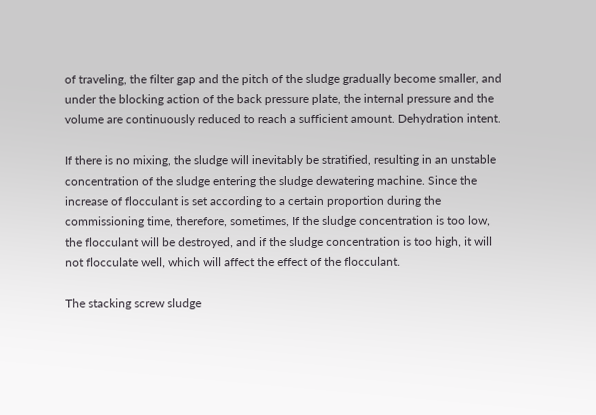of traveling, the filter gap and the pitch of the sludge gradually become smaller, and under the blocking action of the back pressure plate, the internal pressure and the volume are continuously reduced to reach a sufficient amount. Dehydration intent.

If there is no mixing, the sludge will inevitably be stratified, resulting in an unstable concentration of the sludge entering the sludge dewatering machine. Since the increase of flocculant is set according to a certain proportion during the commissioning time, therefore, sometimes, If the sludge concentration is too low, the flocculant will be destroyed, and if the sludge concentration is too high, it will not flocculate well, which will affect the effect of the flocculant.

The stacking screw sludge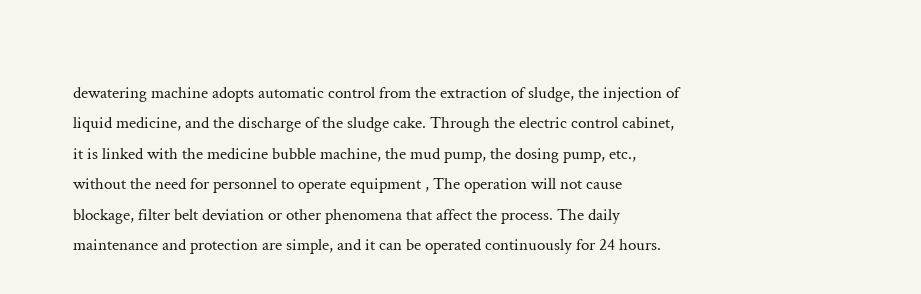dewatering machine adopts automatic control from the extraction of sludge, the injection of liquid medicine, and the discharge of the sludge cake. Through the electric control cabinet, it is linked with the medicine bubble machine, the mud pump, the dosing pump, etc., without the need for personnel to operate equipment , The operation will not cause blockage, filter belt deviation or other phenomena that affect the process. The daily maintenance and protection are simple, and it can be operated continuously for 24 hours.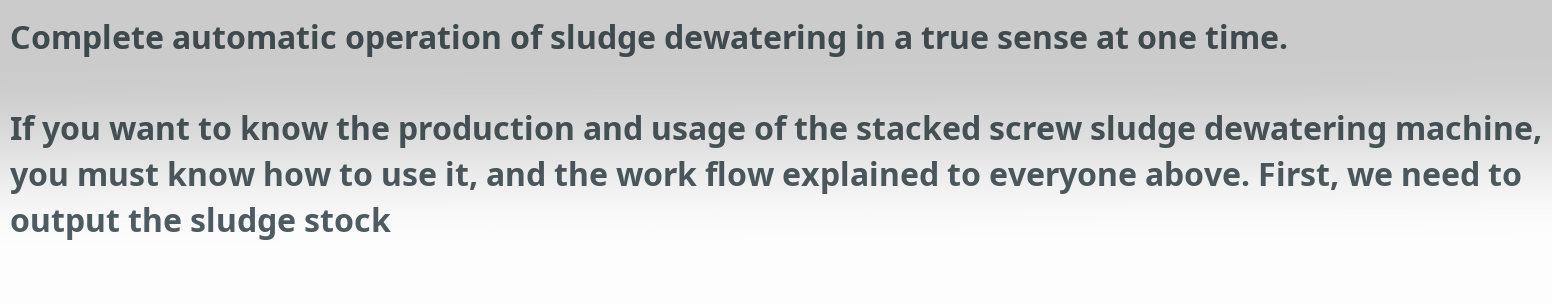Complete automatic operation of sludge dewatering in a true sense at one time.

If you want to know the production and usage of the stacked screw sludge dewatering machine, you must know how to use it, and the work flow explained to everyone above. First, we need to output the sludge stock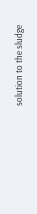solution to the sludge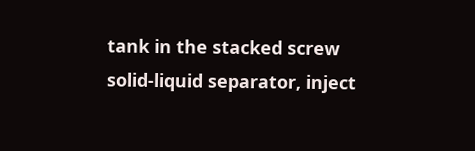tank in the stacked screw solid-liquid separator, inject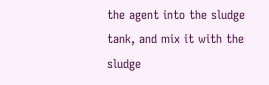the agent into the sludge tank, and mix it with the sludge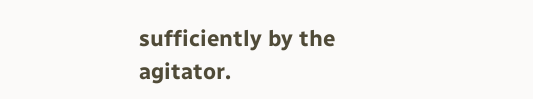sufficiently by the agitator.